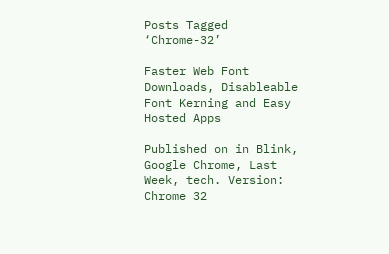Posts Tagged ‘Chrome-32’

Faster Web Font Downloads, Disableable Font Kerning and Easy Hosted Apps

Published on in Blink, Google Chrome, Last Week, tech. Version: Chrome 32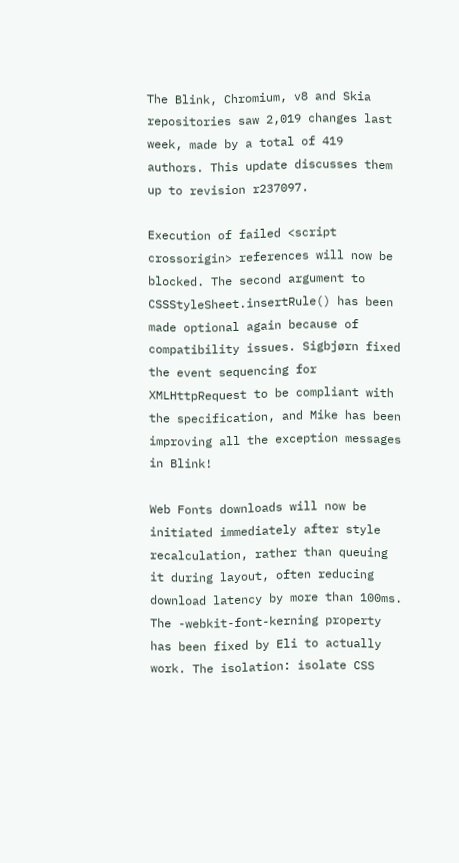The Blink, Chromium, v8 and Skia repositories saw 2,019 changes last week, made by a total of 419 authors. This update discusses them up to revision r237097.

Execution of failed <script crossorigin> references will now be blocked. The second argument to CSSStyleSheet.insertRule() has been made optional again because of compatibility issues. Sigbjørn fixed the event sequencing for XMLHttpRequest to be compliant with the specification, and Mike has been improving all the exception messages in Blink!

Web Fonts downloads will now be initiated immediately after style recalculation, rather than queuing it during layout, often reducing download latency by more than 100ms. The -webkit-font-kerning property has been fixed by Eli to actually work. The isolation: isolate CSS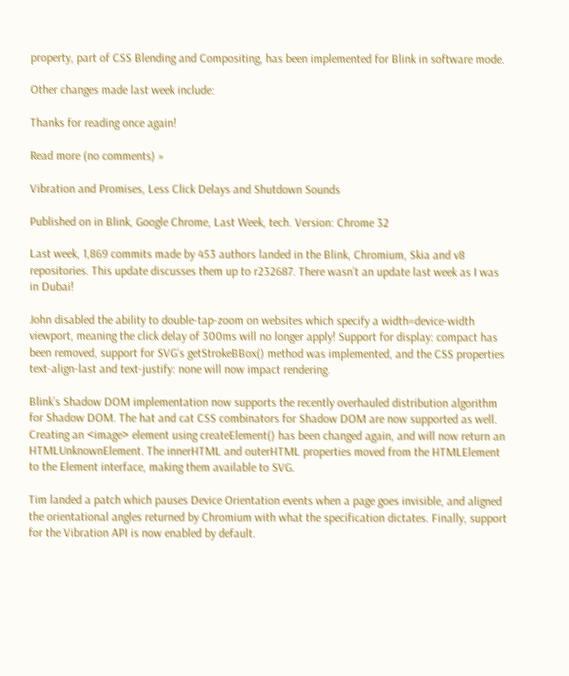property, part of CSS Blending and Compositing, has been implemented for Blink in software mode.

Other changes made last week include:

Thanks for reading once again!

Read more (no comments) »

Vibration and Promises, Less Click Delays and Shutdown Sounds

Published on in Blink, Google Chrome, Last Week, tech. Version: Chrome 32

Last week, 1,869 commits made by 453 authors landed in the Blink, Chromium, Skia and v8 repositories. This update discusses them up to r232687. There wasn’t an update last week as I was in Dubai!

John disabled the ability to double-tap-zoom on websites which specify a width=device-width viewport, meaning the click delay of 300ms will no longer apply! Support for display: compact has been removed, support for SVG’s getStrokeBBox() method was implemented, and the CSS properties text-align-last and text-justify: none will now impact rendering.

Blink’s Shadow DOM implementation now supports the recently overhauled distribution algorithm for Shadow DOM. The hat and cat CSS combinators for Shadow DOM are now supported as well. Creating an <image> element using createElement() has been changed again, and will now return an HTMLUnknownElement. The innerHTML and outerHTML properties moved from the HTMLElement to the Element interface, making them available to SVG.

Tim landed a patch which pauses Device Orientation events when a page goes invisible, and aligned the orientational angles returned by Chromium with what the specification dictates. Finally, support for the Vibration API is now enabled by default.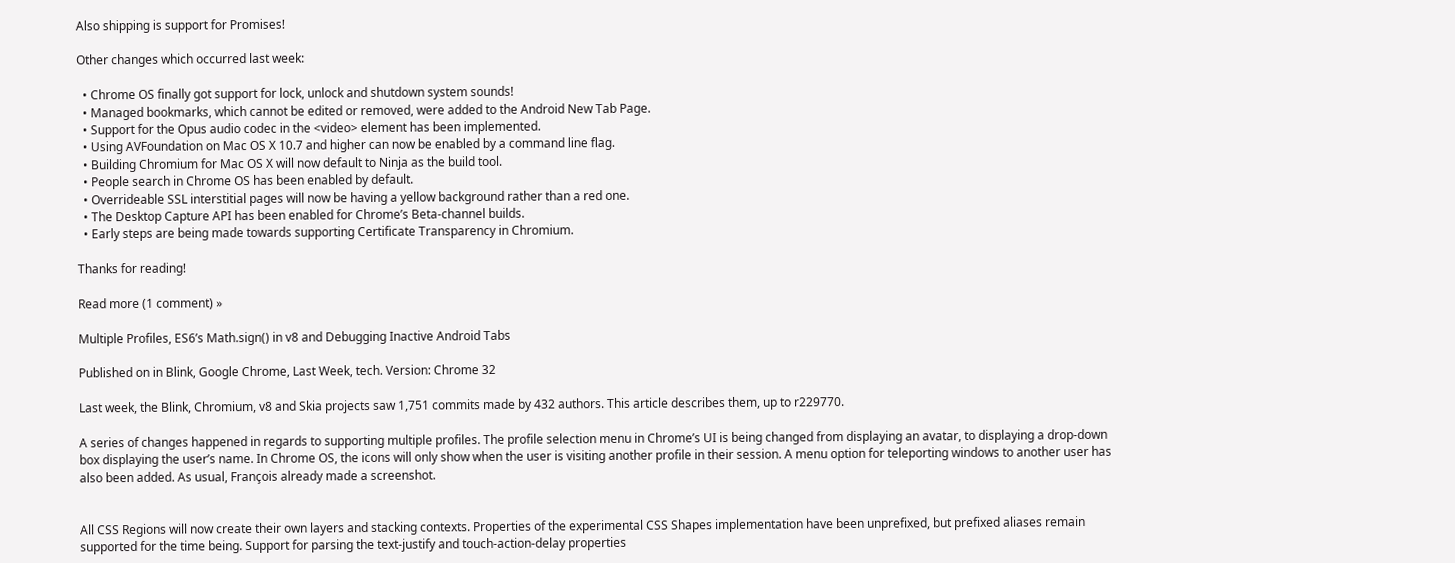Also shipping is support for Promises!

Other changes which occurred last week:

  • Chrome OS finally got support for lock, unlock and shutdown system sounds!
  • Managed bookmarks, which cannot be edited or removed, were added to the Android New Tab Page.
  • Support for the Opus audio codec in the <video> element has been implemented.
  • Using AVFoundation on Mac OS X 10.7 and higher can now be enabled by a command line flag.
  • Building Chromium for Mac OS X will now default to Ninja as the build tool.
  • People search in Chrome OS has been enabled by default.
  • Overrideable SSL interstitial pages will now be having a yellow background rather than a red one.
  • The Desktop Capture API has been enabled for Chrome’s Beta-channel builds.
  • Early steps are being made towards supporting Certificate Transparency in Chromium.

Thanks for reading!

Read more (1 comment) »

Multiple Profiles, ES6’s Math.sign() in v8 and Debugging Inactive Android Tabs

Published on in Blink, Google Chrome, Last Week, tech. Version: Chrome 32

Last week, the Blink, Chromium, v8 and Skia projects saw 1,751 commits made by 432 authors. This article describes them, up to r229770.

A series of changes happened in regards to supporting multiple profiles. The profile selection menu in Chrome’s UI is being changed from displaying an avatar, to displaying a drop-down box displaying the user’s name. In Chrome OS, the icons will only show when the user is visiting another profile in their session. A menu option for teleporting windows to another user has also been added. As usual, François already made a screenshot.


All CSS Regions will now create their own layers and stacking contexts. Properties of the experimental CSS Shapes implementation have been unprefixed, but prefixed aliases remain supported for the time being. Support for parsing the text-justify and touch-action-delay properties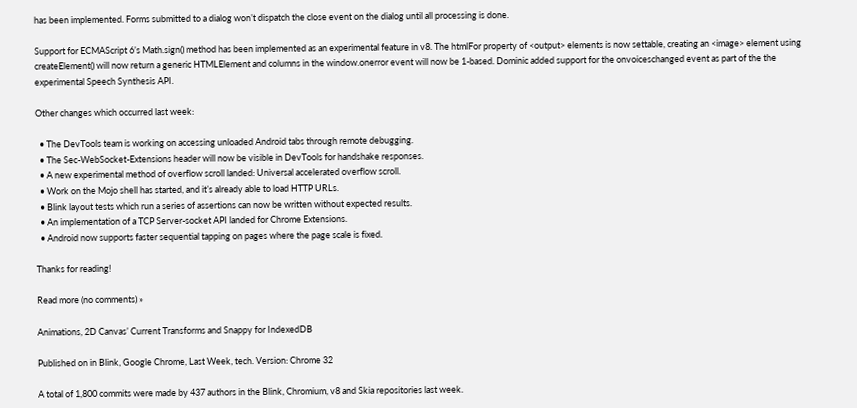has been implemented. Forms submitted to a dialog won’t dispatch the close event on the dialog until all processing is done.

Support for ECMAScript 6’s Math.sign() method has been implemented as an experimental feature in v8. The htmlFor property of <output> elements is now settable, creating an <image> element using createElement() will now return a generic HTMLElement and columns in the window.onerror event will now be 1-based. Dominic added support for the onvoiceschanged event as part of the the experimental Speech Synthesis API.

Other changes which occurred last week:

  • The DevTools team is working on accessing unloaded Android tabs through remote debugging.
  • The Sec-WebSocket-Extensions header will now be visible in DevTools for handshake responses.
  • A new experimental method of overflow scroll landed: Universal accelerated overflow scroll.
  • Work on the Mojo shell has started, and it’s already able to load HTTP URLs.
  • Blink layout tests which run a series of assertions can now be written without expected results.
  • An implementation of a TCP Server-socket API landed for Chrome Extensions.
  • Android now supports faster sequential tapping on pages where the page scale is fixed.

Thanks for reading!

Read more (no comments) »

Animations, 2D Canvas’ Current Transforms and Snappy for IndexedDB

Published on in Blink, Google Chrome, Last Week, tech. Version: Chrome 32

A total of 1,800 commits were made by 437 authors in the Blink, Chromium, v8 and Skia repositories last week.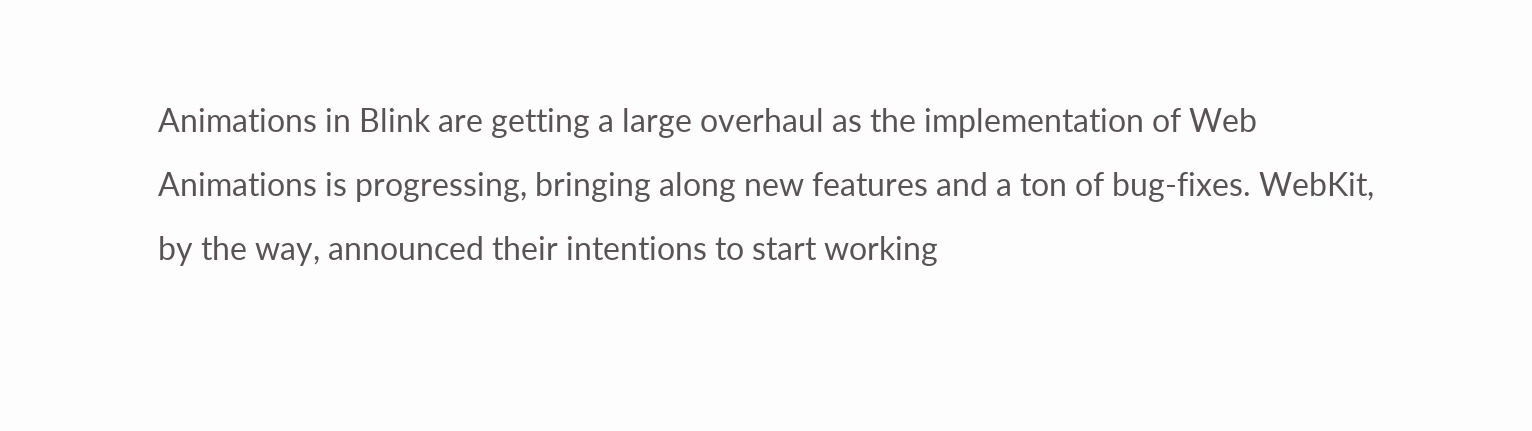Animations in Blink are getting a large overhaul as the implementation of Web Animations is progressing, bringing along new features and a ton of bug-fixes. WebKit, by the way, announced their intentions to start working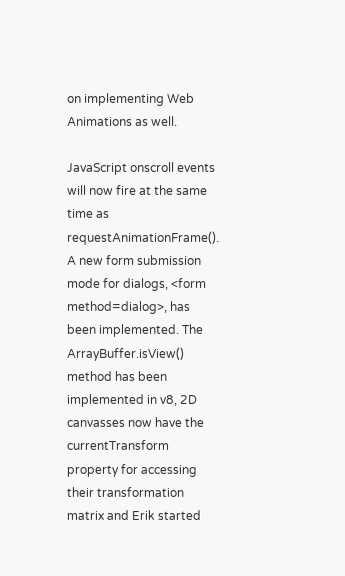on implementing Web Animations as well.

JavaScript onscroll events will now fire at the same time as requestAnimationFrame(). A new form submission mode for dialogs, <form method=dialog>, has been implemented. The ArrayBuffer.isView() method has been implemented in v8, 2D canvasses now have the currentTransform property for accessing their transformation matrix and Erik started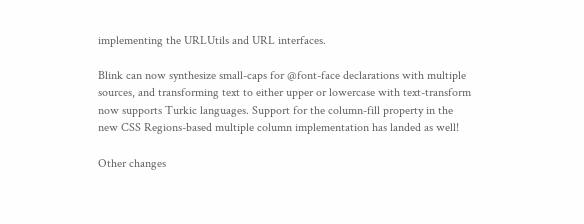implementing the URLUtils and URL interfaces.

Blink can now synthesize small-caps for @font-face declarations with multiple sources, and transforming text to either upper or lowercase with text-transform now supports Turkic languages. Support for the column-fill property in the new CSS Regions-based multiple column implementation has landed as well!

Other changes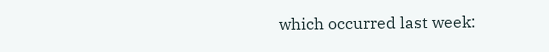which occurred last week: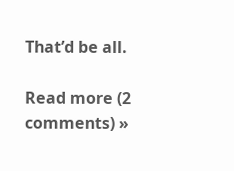That’d be all.

Read more (2 comments) »